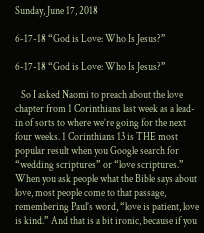Sunday, June 17, 2018

6-17-18 “God is Love: Who Is Jesus?”

6-17-18 “God is Love: Who Is Jesus?”

   So I asked Naomi to preach about the love chapter from 1 Corinthians last week as a lead-in of sorts to where we’re going for the next four weeks. 1 Corinthians 13 is THE most popular result when you Google search for “wedding scriptures” or “love scriptures.” When you ask people what the Bible says about love, most people come to that passage, remembering Paul’s word, “love is patient, love is kind.” And that is a bit ironic, because if you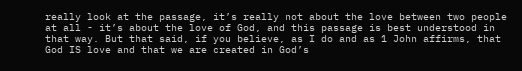really look at the passage, it’s really not about the love between two people at all - it’s about the love of God, and this passage is best understood in that way. But that said, if you believe, as I do and as 1 John affirms, that God IS love and that we are created in God’s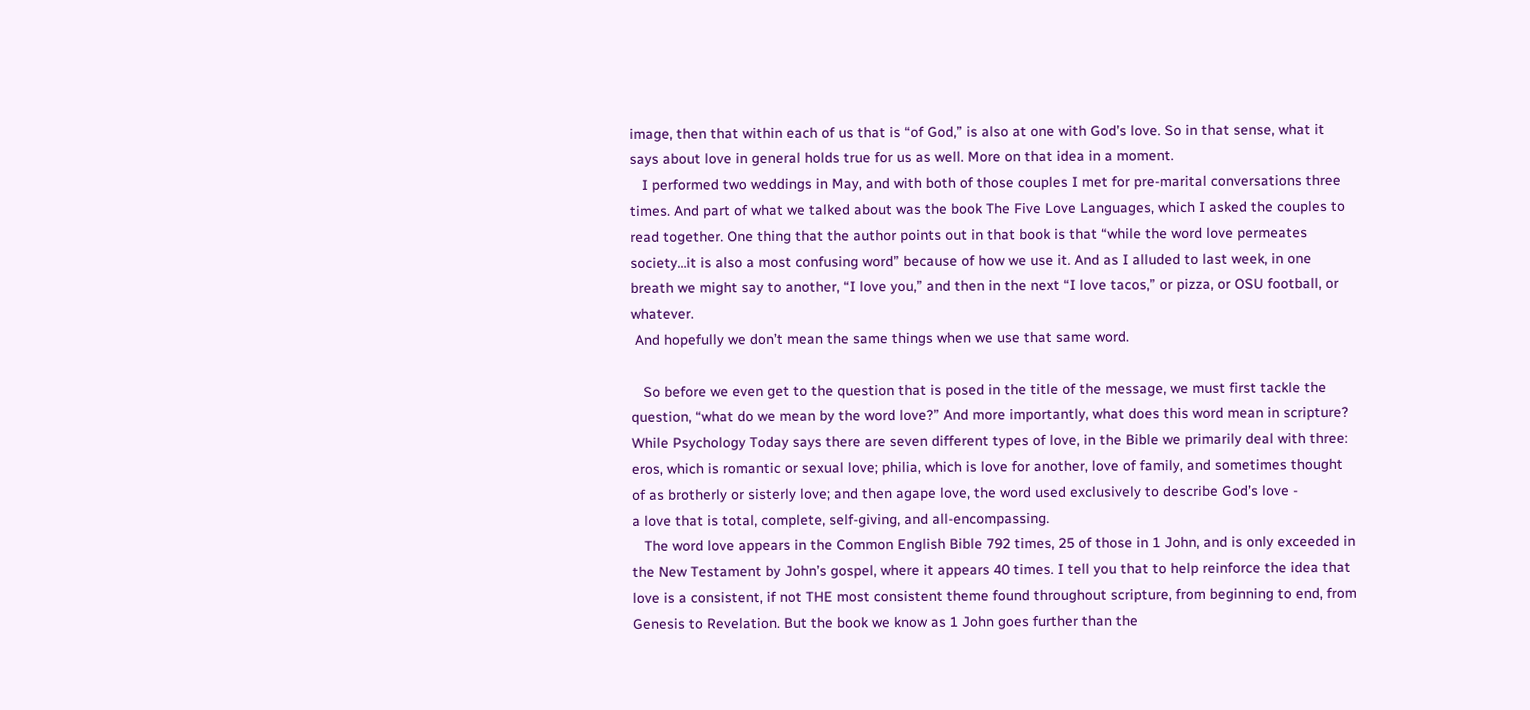image, then that within each of us that is “of God,” is also at one with God’s love. So in that sense, what it says about love in general holds true for us as well. More on that idea in a moment.
   I performed two weddings in May, and with both of those couples I met for pre-marital conversations three times. And part of what we talked about was the book The Five Love Languages, which I asked the couples to read together. One thing that the author points out in that book is that “while the word love permeates society…it is also a most confusing word” because of how we use it. And as I alluded to last week, in one breath we might say to another, “I love you,” and then in the next “I love tacos,” or pizza, or OSU football, or whatever.
 And hopefully we don’t mean the same things when we use that same word.

   So before we even get to the question that is posed in the title of the message, we must first tackle the question, “what do we mean by the word love?” And more importantly, what does this word mean in scripture? While Psychology Today says there are seven different types of love, in the Bible we primarily deal with three: eros, which is romantic or sexual love; philia, which is love for another, love of family, and sometimes thought of as brotherly or sisterly love; and then agape love, the word used exclusively to describe God’s love -
a love that is total, complete, self-giving, and all-encompassing.
   The word love appears in the Common English Bible 792 times, 25 of those in 1 John, and is only exceeded in the New Testament by John’s gospel, where it appears 40 times. I tell you that to help reinforce the idea that love is a consistent, if not THE most consistent theme found throughout scripture, from beginning to end, from Genesis to Revelation. But the book we know as 1 John goes further than the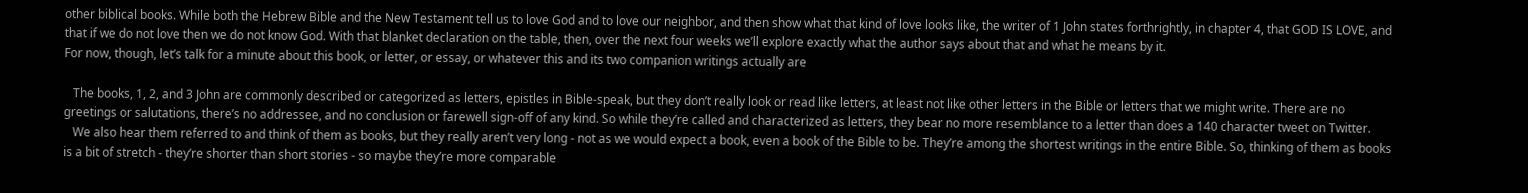other biblical books. While both the Hebrew Bible and the New Testament tell us to love God and to love our neighbor, and then show what that kind of love looks like, the writer of 1 John states forthrightly, in chapter 4, that GOD IS LOVE, and that if we do not love then we do not know God. With that blanket declaration on the table, then, over the next four weeks we’ll explore exactly what the author says about that and what he means by it.
For now, though, let’s talk for a minute about this book, or letter, or essay, or whatever this and its two companion writings actually are

   The books, 1, 2, and 3 John are commonly described or categorized as letters, epistles in Bible-speak, but they don’t really look or read like letters, at least not like other letters in the Bible or letters that we might write. There are no greetings or salutations, there’s no addressee, and no conclusion or farewell sign-off of any kind. So while they’re called and characterized as letters, they bear no more resemblance to a letter than does a 140 character tweet on Twitter.
   We also hear them referred to and think of them as books, but they really aren’t very long - not as we would expect a book, even a book of the Bible to be. They’re among the shortest writings in the entire Bible. So, thinking of them as books is a bit of stretch - they’re shorter than short stories - so maybe they’re more comparable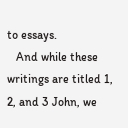to essays.
   And while these writings are titled 1, 2, and 3 John, we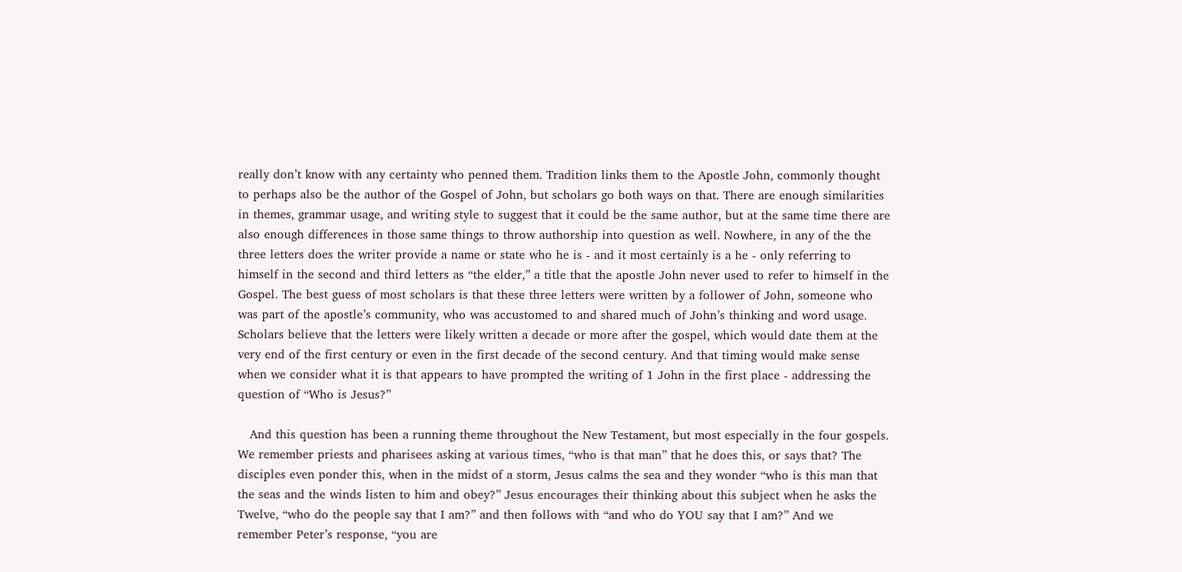really don’t know with any certainty who penned them. Tradition links them to the Apostle John, commonly thought to perhaps also be the author of the Gospel of John, but scholars go both ways on that. There are enough similarities in themes, grammar usage, and writing style to suggest that it could be the same author, but at the same time there are also enough differences in those same things to throw authorship into question as well. Nowhere, in any of the the three letters does the writer provide a name or state who he is - and it most certainly is a he - only referring to himself in the second and third letters as “the elder,” a title that the apostle John never used to refer to himself in the Gospel. The best guess of most scholars is that these three letters were written by a follower of John, someone who was part of the apostle’s community, who was accustomed to and shared much of John’s thinking and word usage. Scholars believe that the letters were likely written a decade or more after the gospel, which would date them at the very end of the first century or even in the first decade of the second century. And that timing would make sense when we consider what it is that appears to have prompted the writing of 1 John in the first place - addressing the question of “Who is Jesus?”

   And this question has been a running theme throughout the New Testament, but most especially in the four gospels. We remember priests and pharisees asking at various times, “who is that man” that he does this, or says that? The disciples even ponder this, when in the midst of a storm, Jesus calms the sea and they wonder “who is this man that the seas and the winds listen to him and obey?” Jesus encourages their thinking about this subject when he asks the Twelve, “who do the people say that I am?” and then follows with “and who do YOU say that I am?” And we remember Peter’s response, “you are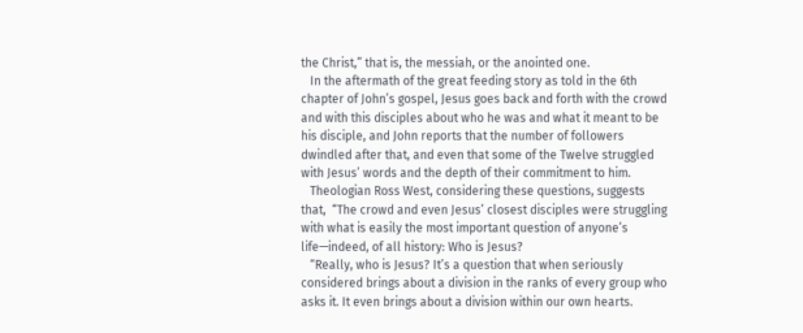the Christ,” that is, the messiah, or the anointed one.
   In the aftermath of the great feeding story as told in the 6th chapter of John’s gospel, Jesus goes back and forth with the crowd and with this disciples about who he was and what it meant to be his disciple, and John reports that the number of followers dwindled after that, and even that some of the Twelve struggled with Jesus’ words and the depth of their commitment to him.
   Theologian Ross West, considering these questions, suggests that,  “The crowd and even Jesus’ closest disciples were struggling with what is easily the most important question of anyone’s life—indeed, of all history: Who is Jesus?
   “Really, who is Jesus? It’s a question that when seriously considered brings about a division in the ranks of every group who asks it. It even brings about a division within our own hearts.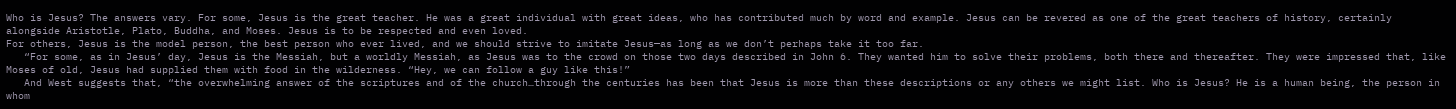Who is Jesus? The answers vary. For some, Jesus is the great teacher. He was a great individual with great ideas, who has contributed much by word and example. Jesus can be revered as one of the great teachers of history, certainly alongside Aristotle, Plato, Buddha, and Moses. Jesus is to be respected and even loved.
For others, Jesus is the model person, the best person who ever lived, and we should strive to imitate Jesus—as long as we don’t perhaps take it too far.
   “For some, as in Jesus’ day, Jesus is the Messiah, but a worldly Messiah, as Jesus was to the crowd on those two days described in John 6. They wanted him to solve their problems, both there and thereafter. They were impressed that, like Moses of old, Jesus had supplied them with food in the wilderness. “Hey, we can follow a guy like this!”
   And West suggests that, “the overwhelming answer of the scriptures and of the church…through the centuries has been that Jesus is more than these descriptions or any others we might list. Who is Jesus? He is a human being, the person in whom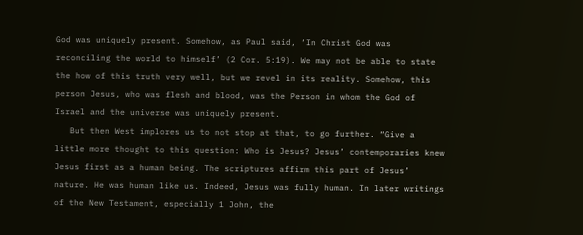God was uniquely present. Somehow, as Paul said, ‘In Christ God was reconciling the world to himself’ (2 Cor. 5:19). We may not be able to state the how of this truth very well, but we revel in its reality. Somehow, this person Jesus, who was flesh and blood, was the Person in whom the God of Israel and the universe was uniquely present.
   But then West implores us to not stop at that, to go further. “Give a little more thought to this question: Who is Jesus? Jesus’ contemporaries knew Jesus first as a human being. The scriptures affirm this part of Jesus’ nature. He was human like us. Indeed, Jesus was fully human. In later writings of the New Testament, especially 1 John, the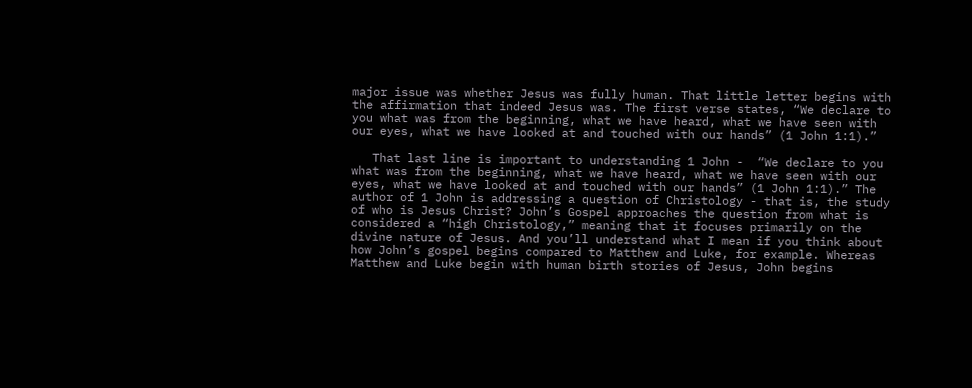major issue was whether Jesus was fully human. That little letter begins with the affirmation that indeed Jesus was. The first verse states, “We declare to you what was from the beginning, what we have heard, what we have seen with our eyes, what we have looked at and touched with our hands” (1 John 1:1).”

   That last line is important to understanding 1 John -  “We declare to you what was from the beginning, what we have heard, what we have seen with our eyes, what we have looked at and touched with our hands” (1 John 1:1).” The author of 1 John is addressing a question of Christology - that is, the study of who is Jesus Christ? John’s Gospel approaches the question from what is considered a “high Christology,” meaning that it focuses primarily on the divine nature of Jesus. And you’ll understand what I mean if you think about how John’s gospel begins compared to Matthew and Luke, for example. Whereas Matthew and Luke begin with human birth stories of Jesus, John begins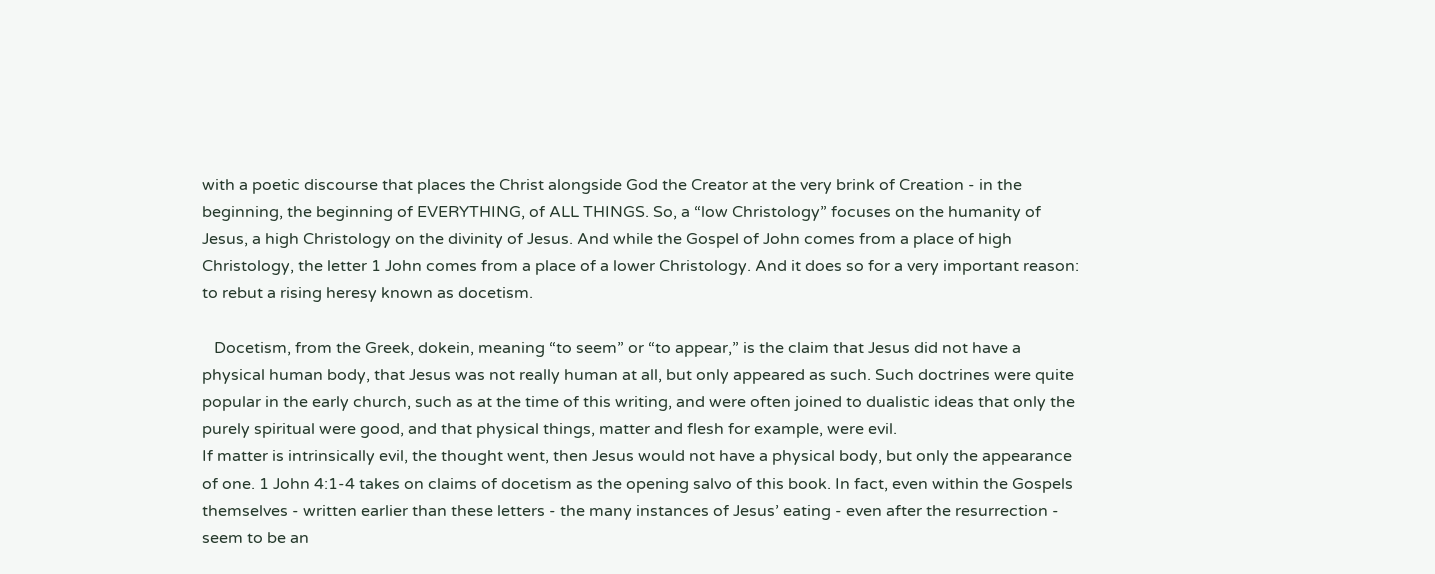with a poetic discourse that places the Christ alongside God the Creator at the very brink of Creation - in the beginning, the beginning of EVERYTHING, of ALL THINGS. So, a “low Christology” focuses on the humanity of Jesus, a high Christology on the divinity of Jesus. And while the Gospel of John comes from a place of high Christology, the letter 1 John comes from a place of a lower Christology. And it does so for a very important reason: to rebut a rising heresy known as docetism.

   Docetism, from the Greek, dokein, meaning “to seem” or “to appear,” is the claim that Jesus did not have a physical human body, that Jesus was not really human at all, but only appeared as such. Such doctrines were quite popular in the early church, such as at the time of this writing, and were often joined to dualistic ideas that only the purely spiritual were good, and that physical things, matter and flesh for example, were evil.
If matter is intrinsically evil, the thought went, then Jesus would not have a physical body, but only the appearance of one. 1 John 4:1-4 takes on claims of docetism as the opening salvo of this book. In fact, even within the Gospels themselves - written earlier than these letters - the many instances of Jesus’ eating - even after the resurrection - seem to be an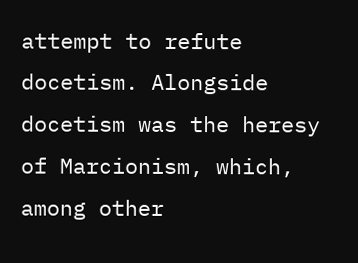attempt to refute docetism. Alongside docetism was the heresy of Marcionism, which, among other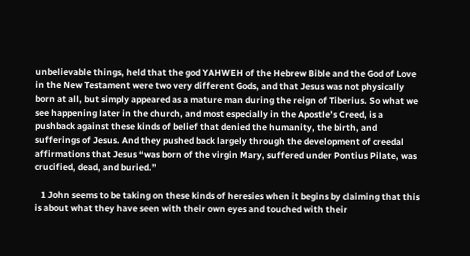unbelievable things, held that the god YAHWEH of the Hebrew Bible and the God of Love in the New Testament were two very different Gods, and that Jesus was not physically born at all, but simply appeared as a mature man during the reign of Tiberius. So what we see happening later in the church, and most especially in the Apostle’s Creed, is a pushback against these kinds of belief that denied the humanity, the birth, and sufferings of Jesus. And they pushed back largely through the development of creedal affirmations that Jesus “was born of the virgin Mary, suffered under Pontius Pilate, was crucified, dead, and buried.”

   1 John seems to be taking on these kinds of heresies when it begins by claiming that this is about what they have seen with their own eyes and touched with their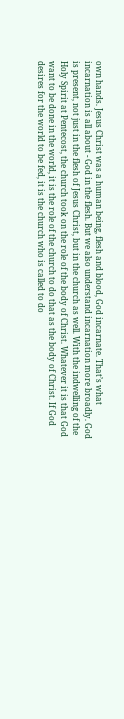own hands. Jesus Christ was a human being, flesh and blood, God incarnate. That’s what incarnation is all about - God in the flesh. But we also understand incarnation more broadly. God is present, not just in the flesh of Jesus Christ, but in the church as well. With the indwelling of the Holy Spirit at Pentecost, the church took on the role of the body of Christ. Whatever it is that God want to be done in the world, it is the role of the church to do that as the body of Christ. If God desires for the world to be fed, it is the church who is called to do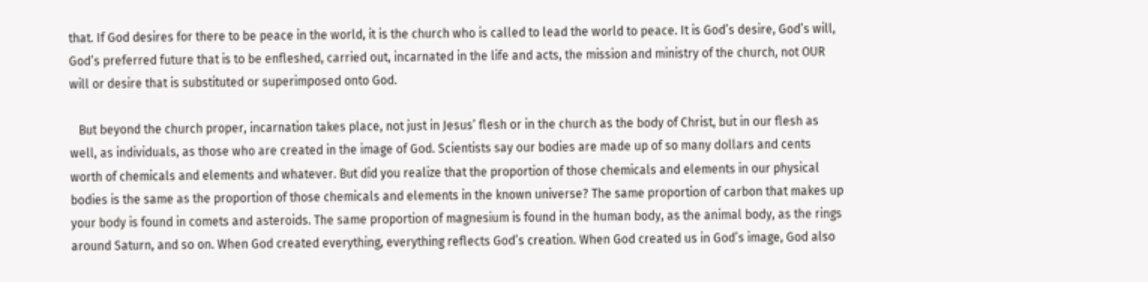that. If God desires for there to be peace in the world, it is the church who is called to lead the world to peace. It is God’s desire, God’s will, God’s preferred future that is to be enfleshed, carried out, incarnated in the life and acts, the mission and ministry of the church, not OUR will or desire that is substituted or superimposed onto God.

   But beyond the church proper, incarnation takes place, not just in Jesus’ flesh or in the church as the body of Christ, but in our flesh as well, as individuals, as those who are created in the image of God. Scientists say our bodies are made up of so many dollars and cents worth of chemicals and elements and whatever. But did you realize that the proportion of those chemicals and elements in our physical bodies is the same as the proportion of those chemicals and elements in the known universe? The same proportion of carbon that makes up your body is found in comets and asteroids. The same proportion of magnesium is found in the human body, as the animal body, as the rings around Saturn, and so on. When God created everything, everything reflects God’s creation. When God created us in God’s image, God also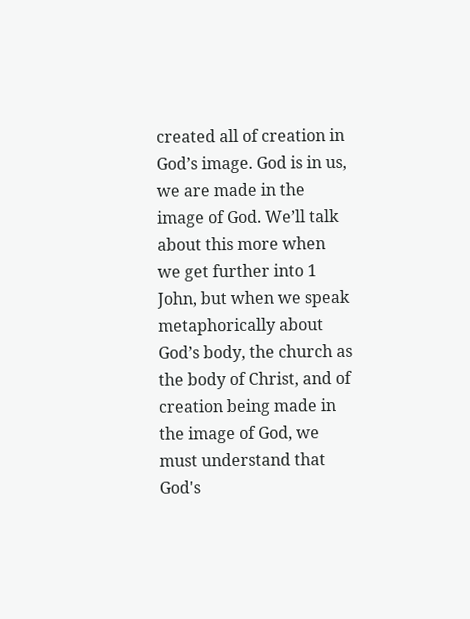created all of creation in God’s image. God is in us, we are made in the image of God. We’ll talk about this more when we get further into 1 John, but when we speak metaphorically about God’s body, the church as the body of Christ, and of creation being made in the image of God, we must understand that God's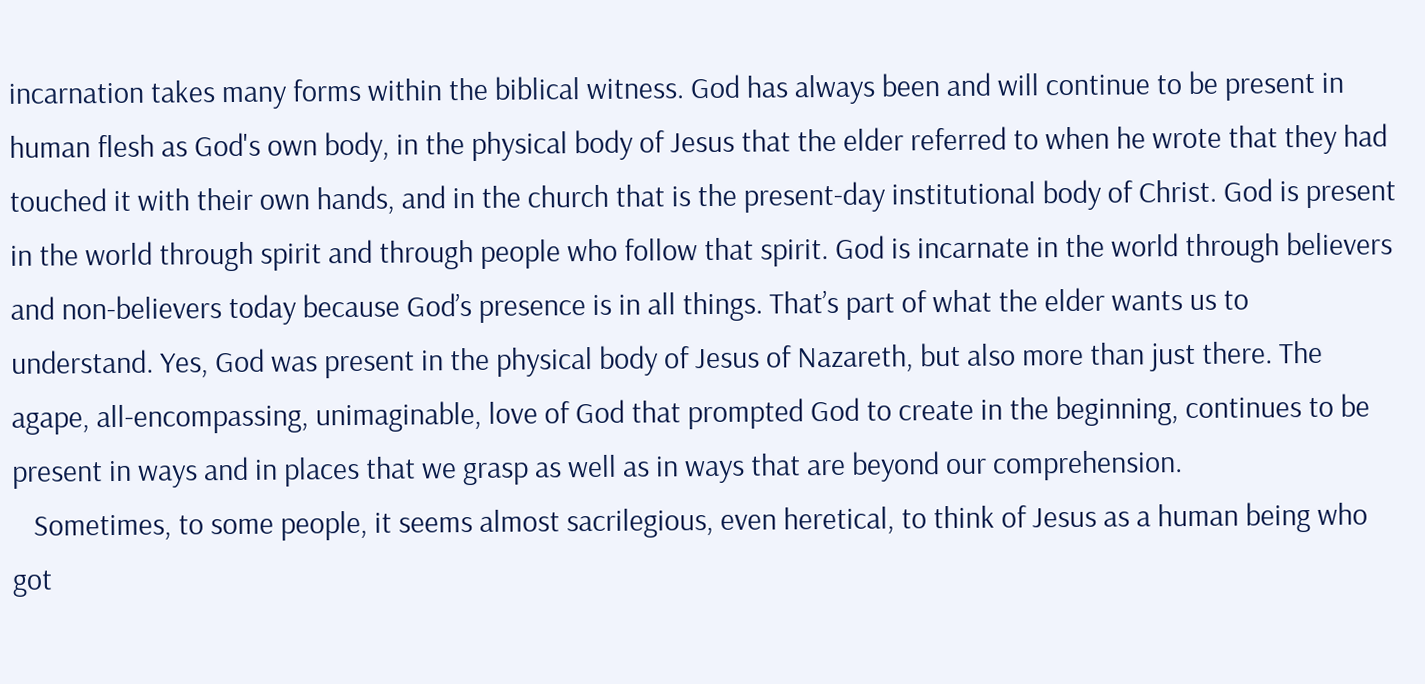incarnation takes many forms within the biblical witness. God has always been and will continue to be present in human flesh as God's own body, in the physical body of Jesus that the elder referred to when he wrote that they had touched it with their own hands, and in the church that is the present-day institutional body of Christ. God is present in the world through spirit and through people who follow that spirit. God is incarnate in the world through believers and non-believers today because God’s presence is in all things. That’s part of what the elder wants us to understand. Yes, God was present in the physical body of Jesus of Nazareth, but also more than just there. The agape, all-encompassing, unimaginable, love of God that prompted God to create in the beginning, continues to be present in ways and in places that we grasp as well as in ways that are beyond our comprehension.
   Sometimes, to some people, it seems almost sacrilegious, even heretical, to think of Jesus as a human being who got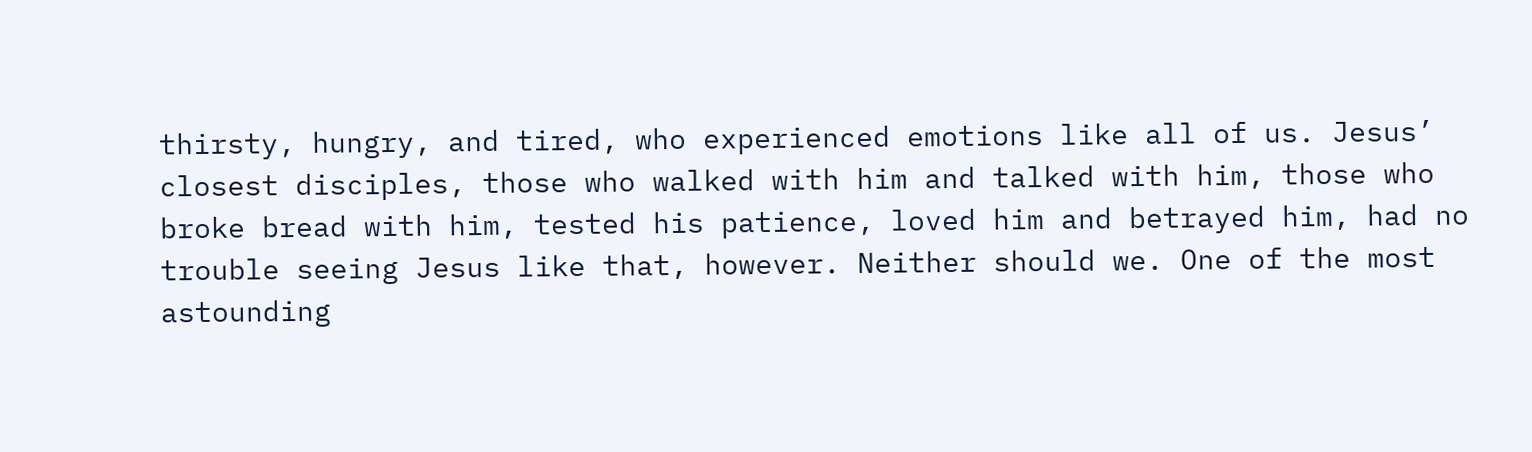thirsty, hungry, and tired, who experienced emotions like all of us. Jesus’ closest disciples, those who walked with him and talked with him, those who broke bread with him, tested his patience, loved him and betrayed him, had no trouble seeing Jesus like that, however. Neither should we. One of the most astounding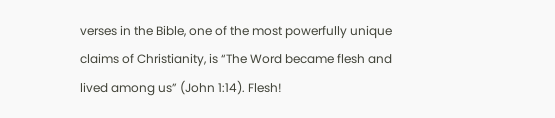verses in the Bible, one of the most powerfully unique claims of Christianity, is “The Word became flesh and lived among us” (John 1:14). Flesh!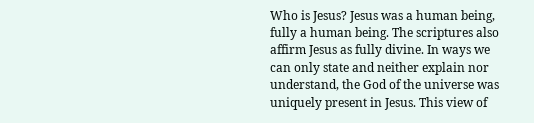Who is Jesus? Jesus was a human being, fully a human being. The scriptures also affirm Jesus as fully divine. In ways we can only state and neither explain nor understand, the God of the universe was uniquely present in Jesus. This view of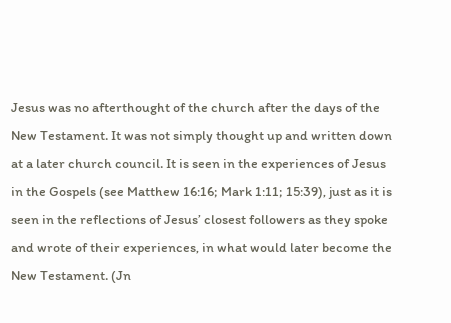Jesus was no afterthought of the church after the days of the New Testament. It was not simply thought up and written down at a later church council. It is seen in the experiences of Jesus in the Gospels (see Matthew 16:16; Mark 1:11; 15:39), just as it is seen in the reflections of Jesus’ closest followers as they spoke and wrote of their experiences, in what would later become the New Testament. (Jn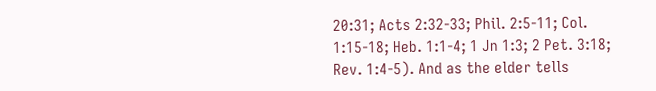20:31; Acts 2:32-33; Phil. 2:5-11; Col. 1:15-18; Heb. 1:1-4; 1 Jn 1:3; 2 Pet. 3:18; Rev. 1:4-5). And as the elder tells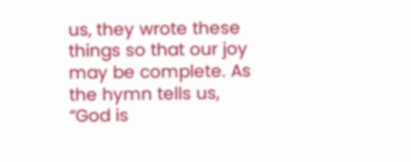us, they wrote these things so that our joy may be complete. As the hymn tells us, “God is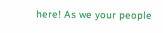here! As we your people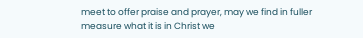meet to offer praise and prayer, may we find in fuller measure what it is in Christ we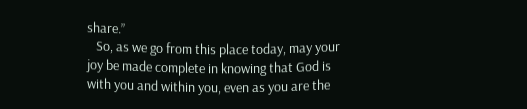share.”
   So, as we go from this place today, may your joy be made complete in knowing that God is with you and within you, even as you are the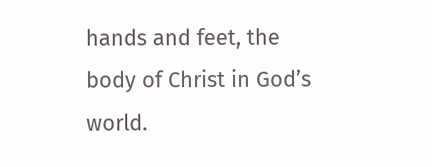hands and feet, the body of Christ in God’s world.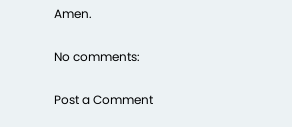Amen.

No comments:

Post a Comment